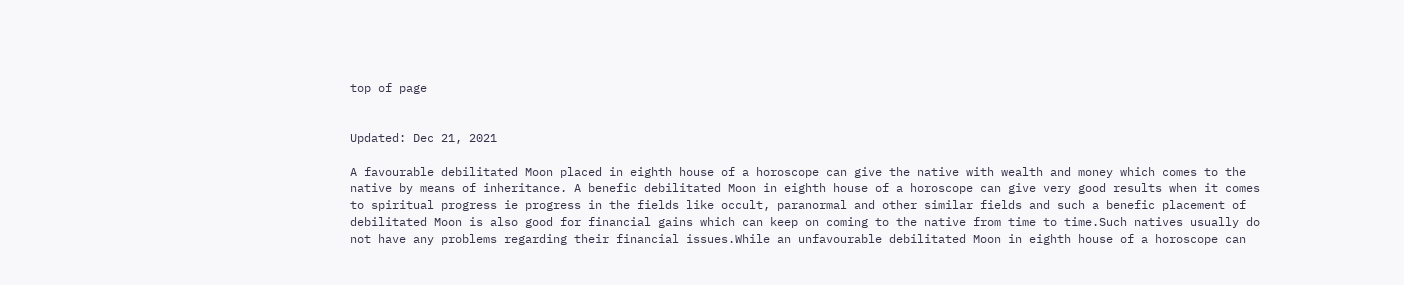top of page


Updated: Dec 21, 2021

A favourable debilitated Moon placed in eighth house of a horoscope can give the native with wealth and money which comes to the native by means of inheritance. A benefic debilitated Moon in eighth house of a horoscope can give very good results when it comes to spiritual progress ie progress in the fields like occult, paranormal and other similar fields and such a benefic placement of debilitated Moon is also good for financial gains which can keep on coming to the native from time to time.Such natives usually do not have any problems regarding their financial issues.While an unfavourable debilitated Moon in eighth house of a horoscope can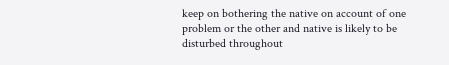keep on bothering the native on account of one problem or the other and native is likely to be disturbed throughout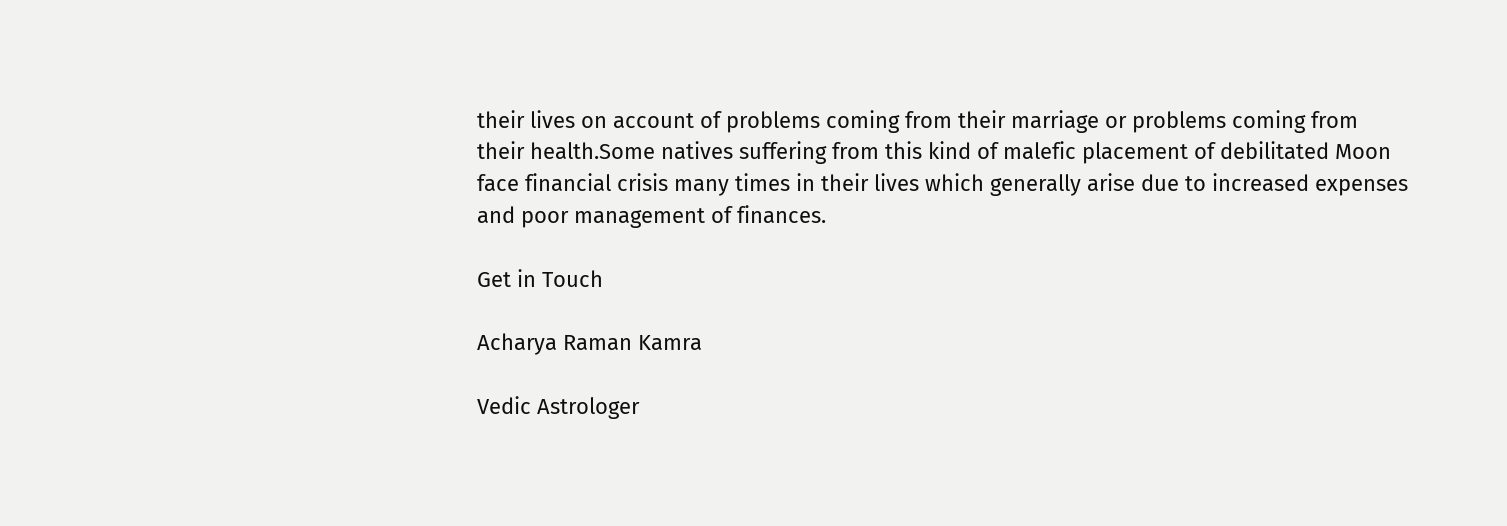their lives on account of problems coming from their marriage or problems coming from their health.Some natives suffering from this kind of malefic placement of debilitated Moon face financial crisis many times in their lives which generally arise due to increased expenses and poor management of finances.

Get in Touch

Acharya Raman Kamra

Vedic Astrologer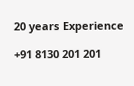20 years Experience

+91 8130 201 201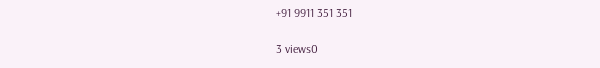+91 9911 351 351

3 views0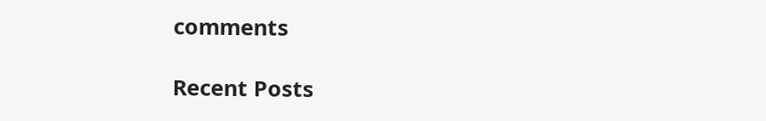comments

Recent Posts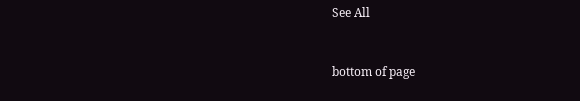See All


bottom of page